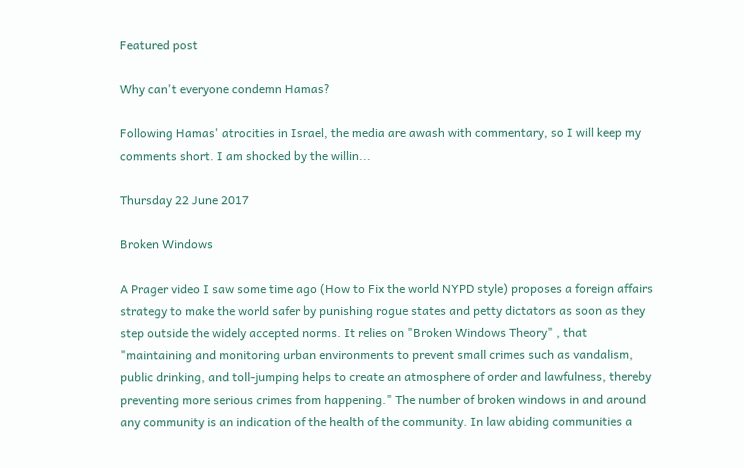Featured post

Why can't everyone condemn Hamas?

Following Hamas' atrocities in Israel, the media are awash with commentary, so I will keep my comments short. I am shocked by the willin...

Thursday 22 June 2017

Broken Windows

A Prager video I saw some time ago (How to Fix the world NYPD style) proposes a foreign affairs strategy to make the world safer by punishing rogue states and petty dictators as soon as they step outside the widely accepted norms. It relies on "Broken Windows Theory" , that "maintaining and monitoring urban environments to prevent small crimes such as vandalism, public drinking, and toll-jumping helps to create an atmosphere of order and lawfulness, thereby preventing more serious crimes from happening." The number of broken windows in and around any community is an indication of the health of the community. In law abiding communities a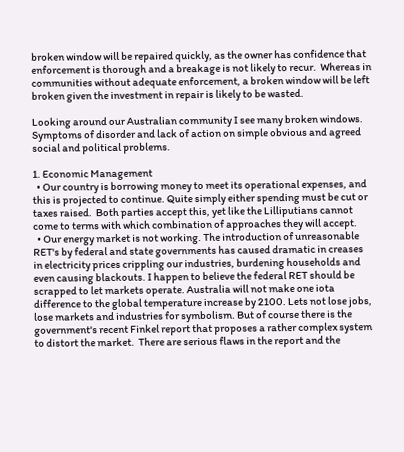broken window will be repaired quickly, as the owner has confidence that enforcement is thorough and a breakage is not likely to recur.  Whereas in communities without adequate enforcement, a broken window will be left broken given the investment in repair is likely to be wasted.

Looking around our Australian community I see many broken windows. Symptoms of disorder and lack of action on simple obvious and agreed social and political problems.

1. Economic Management
  • Our country is borrowing money to meet its operational expenses, and this is projected to continue. Quite simply either spending must be cut or taxes raised.  Both parties accept this, yet like the Lilliputians cannot come to terms with which combination of approaches they will accept.
  • Our energy market is not working. The introduction of unreasonable RET's by federal and state governments has caused dramatic in creases in electricity prices crippling our industries, burdening households and even causing blackouts. I happen to believe the federal RET should be scrapped to let markets operate. Australia will not make one iota difference to the global temperature increase by 2100. Lets not lose jobs, lose markets and industries for symbolism. But of course there is the government's recent Finkel report that proposes a rather complex system to distort the market.  There are serious flaws in the report and the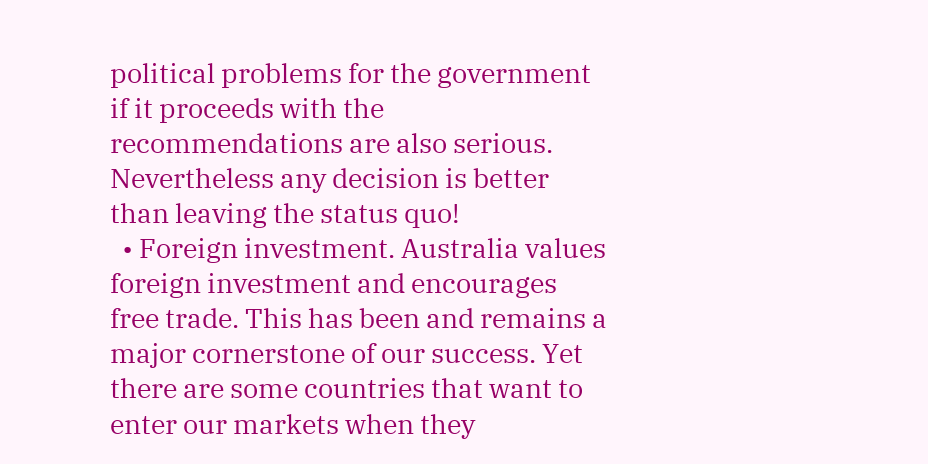political problems for the government if it proceeds with the recommendations are also serious. Nevertheless any decision is better than leaving the status quo!
  • Foreign investment. Australia values foreign investment and encourages free trade. This has been and remains a major cornerstone of our success. Yet there are some countries that want to enter our markets when they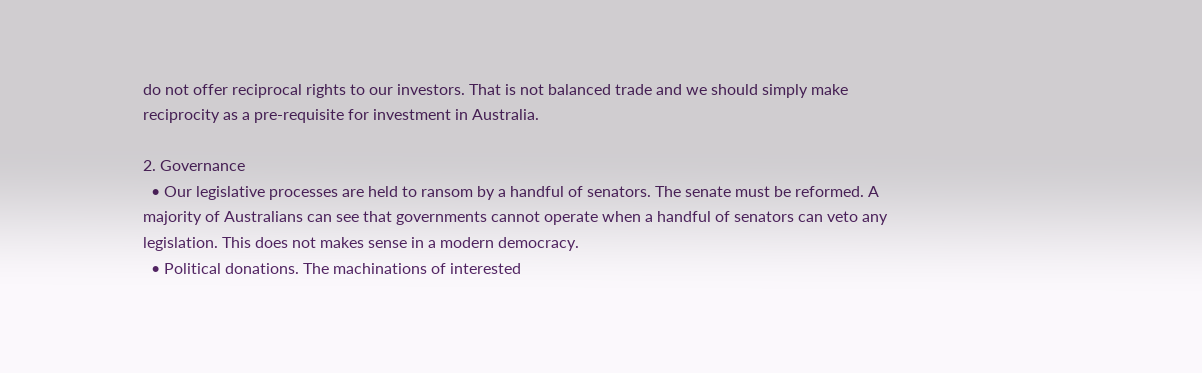do not offer reciprocal rights to our investors. That is not balanced trade and we should simply make reciprocity as a pre-requisite for investment in Australia.

2. Governance
  • Our legislative processes are held to ransom by a handful of senators. The senate must be reformed. A majority of Australians can see that governments cannot operate when a handful of senators can veto any legislation. This does not makes sense in a modern democracy.
  • Political donations. The machinations of interested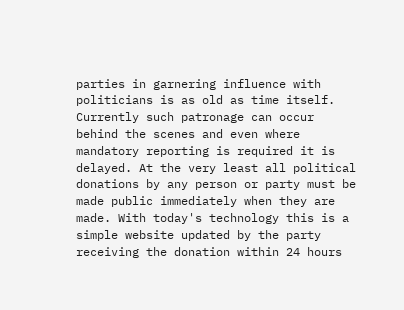parties in garnering influence with politicians is as old as time itself.  Currently such patronage can occur behind the scenes and even where mandatory reporting is required it is delayed. At the very least all political donations by any person or party must be made public immediately when they are made. With today's technology this is a simple website updated by the party receiving the donation within 24 hours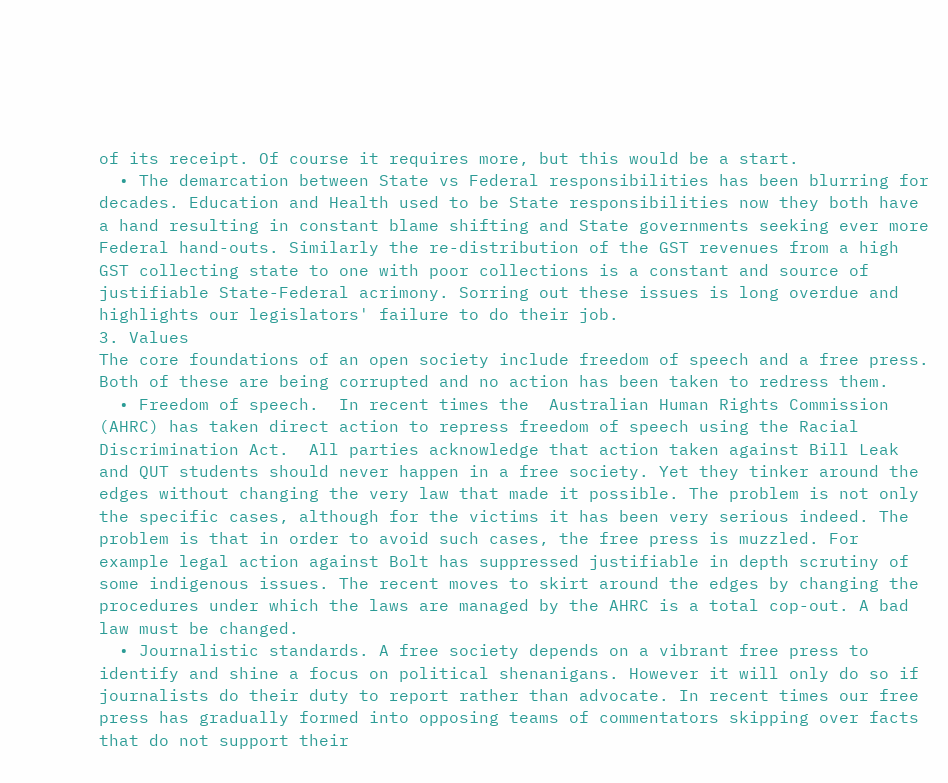of its receipt. Of course it requires more, but this would be a start.
  • The demarcation between State vs Federal responsibilities has been blurring for decades. Education and Health used to be State responsibilities now they both have a hand resulting in constant blame shifting and State governments seeking ever more Federal hand-outs. Similarly the re-distribution of the GST revenues from a high GST collecting state to one with poor collections is a constant and source of justifiable State-Federal acrimony. Sorring out these issues is long overdue and highlights our legislators' failure to do their job.
3. Values
The core foundations of an open society include freedom of speech and a free press. Both of these are being corrupted and no action has been taken to redress them.
  • Freedom of speech.  In recent times the  Australian Human Rights Commission (AHRC) has taken direct action to repress freedom of speech using the Racial Discrimination Act.  All parties acknowledge that action taken against Bill Leak and QUT students should never happen in a free society. Yet they tinker around the edges without changing the very law that made it possible. The problem is not only the specific cases, although for the victims it has been very serious indeed. The problem is that in order to avoid such cases, the free press is muzzled. For example legal action against Bolt has suppressed justifiable in depth scrutiny of some indigenous issues. The recent moves to skirt around the edges by changing the procedures under which the laws are managed by the AHRC is a total cop-out. A bad law must be changed.
  • Journalistic standards. A free society depends on a vibrant free press to identify and shine a focus on political shenanigans. However it will only do so if journalists do their duty to report rather than advocate. In recent times our free press has gradually formed into opposing teams of commentators skipping over facts that do not support their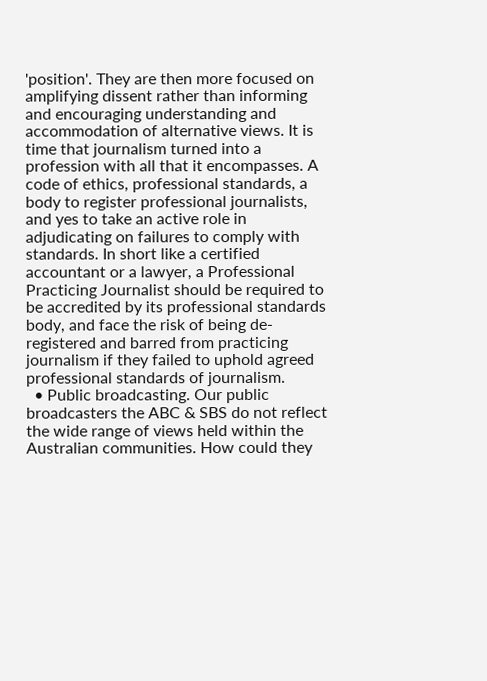'position'. They are then more focused on amplifying dissent rather than informing and encouraging understanding and accommodation of alternative views. It is time that journalism turned into a profession with all that it encompasses. A code of ethics, professional standards, a body to register professional journalists, and yes to take an active role in adjudicating on failures to comply with standards. In short like a certified accountant or a lawyer, a Professional Practicing Journalist should be required to be accredited by its professional standards body, and face the risk of being de-registered and barred from practicing journalism if they failed to uphold agreed professional standards of journalism.
  • Public broadcasting. Our public broadcasters the ABC & SBS do not reflect the wide range of views held within the Australian communities. How could they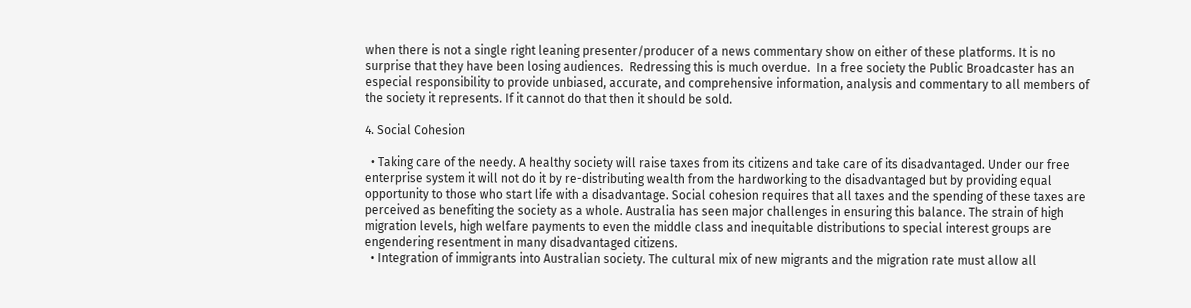when there is not a single right leaning presenter/producer of a news commentary show on either of these platforms. It is no surprise that they have been losing audiences.  Redressing this is much overdue.  In a free society the Public Broadcaster has an especial responsibility to provide unbiased, accurate, and comprehensive information, analysis and commentary to all members of the society it represents. If it cannot do that then it should be sold.

4. Social Cohesion

  • Taking care of the needy. A healthy society will raise taxes from its citizens and take care of its disadvantaged. Under our free enterprise system it will not do it by re-distributing wealth from the hardworking to the disadvantaged but by providing equal opportunity to those who start life with a disadvantage. Social cohesion requires that all taxes and the spending of these taxes are perceived as benefiting the society as a whole. Australia has seen major challenges in ensuring this balance. The strain of high migration levels, high welfare payments to even the middle class and inequitable distributions to special interest groups are engendering resentment in many disadvantaged citizens.
  • Integration of immigrants into Australian society. The cultural mix of new migrants and the migration rate must allow all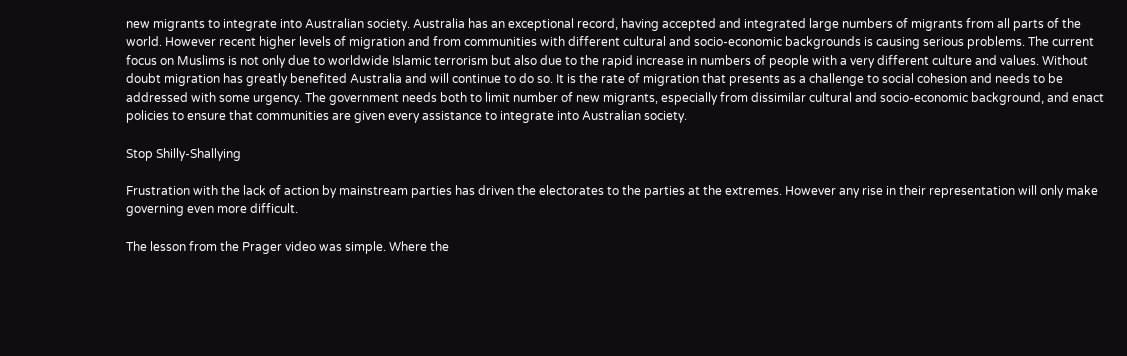new migrants to integrate into Australian society. Australia has an exceptional record, having accepted and integrated large numbers of migrants from all parts of the world. However recent higher levels of migration and from communities with different cultural and socio-economic backgrounds is causing serious problems. The current focus on Muslims is not only due to worldwide Islamic terrorism but also due to the rapid increase in numbers of people with a very different culture and values. Without doubt migration has greatly benefited Australia and will continue to do so. It is the rate of migration that presents as a challenge to social cohesion and needs to be addressed with some urgency. The government needs both to limit number of new migrants, especially from dissimilar cultural and socio-economic background, and enact policies to ensure that communities are given every assistance to integrate into Australian society.

Stop Shilly-Shallying

Frustration with the lack of action by mainstream parties has driven the electorates to the parties at the extremes. However any rise in their representation will only make governing even more difficult.

The lesson from the Prager video was simple. Where the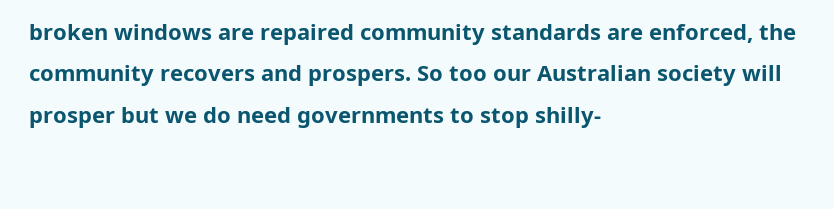broken windows are repaired community standards are enforced, the community recovers and prospers. So too our Australian society will prosper but we do need governments to stop shilly-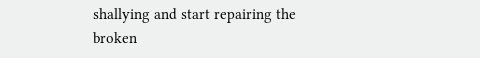shallying and start repairing the broken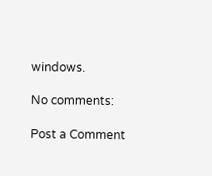windows.

No comments:

Post a Comment